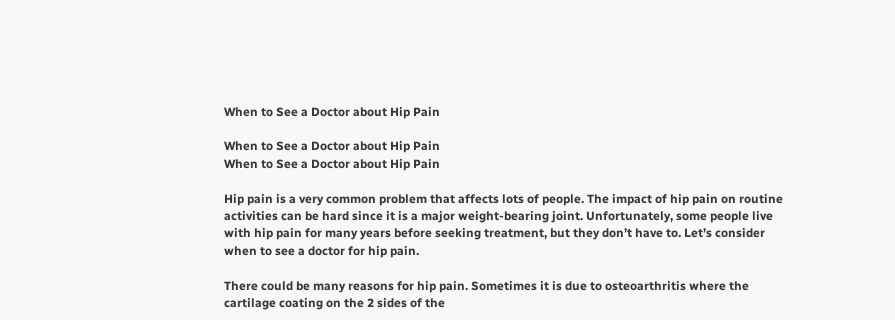When to See a Doctor about Hip Pain

When to See a Doctor about Hip Pain
When to See a Doctor about Hip Pain

Hip pain is a very common problem that affects lots of people. The impact of hip pain on routine activities can be hard since it is a major weight-bearing joint. Unfortunately, some people live with hip pain for many years before seeking treatment, but they don’t have to. Let’s consider when to see a doctor for hip pain.

There could be many reasons for hip pain. Sometimes it is due to osteoarthritis where the cartilage coating on the 2 sides of the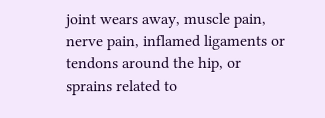joint wears away, muscle pain, nerve pain, inflamed ligaments or tendons around the hip, or sprains related to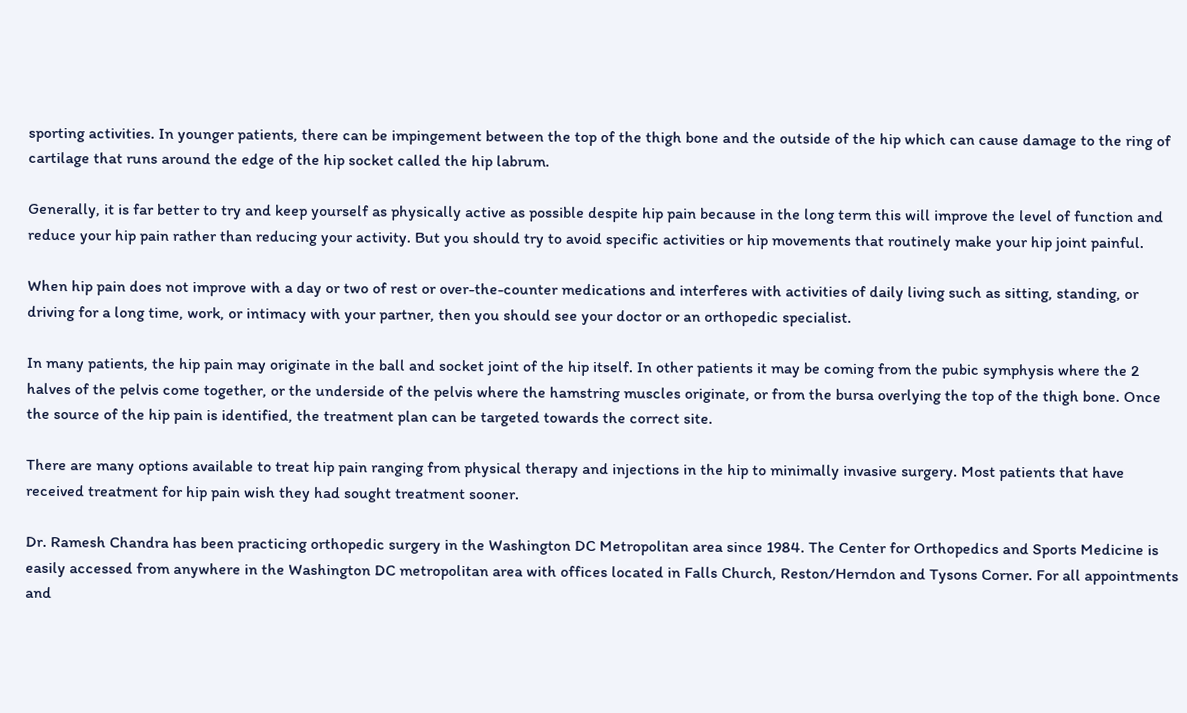sporting activities. In younger patients, there can be impingement between the top of the thigh bone and the outside of the hip which can cause damage to the ring of cartilage that runs around the edge of the hip socket called the hip labrum.

Generally, it is far better to try and keep yourself as physically active as possible despite hip pain because in the long term this will improve the level of function and reduce your hip pain rather than reducing your activity. But you should try to avoid specific activities or hip movements that routinely make your hip joint painful.

When hip pain does not improve with a day or two of rest or over-the-counter medications and interferes with activities of daily living such as sitting, standing, or driving for a long time, work, or intimacy with your partner, then you should see your doctor or an orthopedic specialist.

In many patients, the hip pain may originate in the ball and socket joint of the hip itself. In other patients it may be coming from the pubic symphysis where the 2 halves of the pelvis come together, or the underside of the pelvis where the hamstring muscles originate, or from the bursa overlying the top of the thigh bone. Once the source of the hip pain is identified, the treatment plan can be targeted towards the correct site.

There are many options available to treat hip pain ranging from physical therapy and injections in the hip to minimally invasive surgery. Most patients that have received treatment for hip pain wish they had sought treatment sooner.

Dr. Ramesh Chandra has been practicing orthopedic surgery in the Washington DC Metropolitan area since 1984. The Center for Orthopedics and Sports Medicine is easily accessed from anywhere in the Washington DC metropolitan area with offices located in Falls Church, Reston/Herndon and Tysons Corner. For all appointments and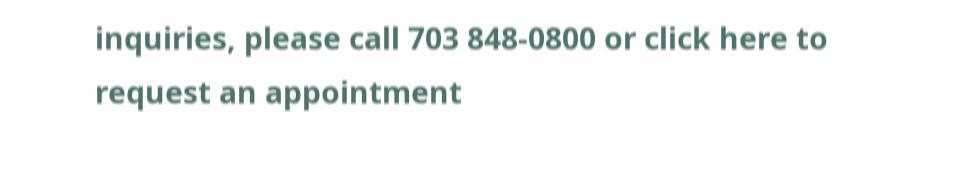inquiries, please call 703 848-0800 or click here to request an appointment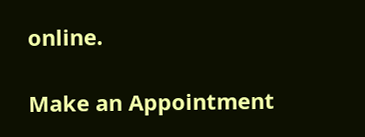online.

Make an Appointment